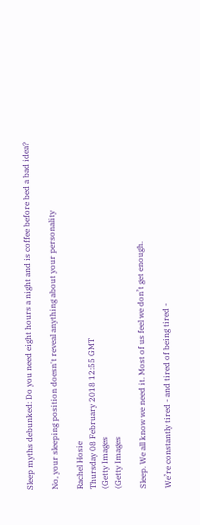Sleep myths debunked: Do you need eight hours a night and is coffee before bed a bad idea?

No, your sleeping position doesn't reveal anything about your personality

Rachel Hosie
Thursday 08 February 2018 12:55 GMT
(Getty Images
(Getty Images

Sleep. We all know we need it. Most of us feel we don’t get enough.

We’re constantly tired - and tired of being tired -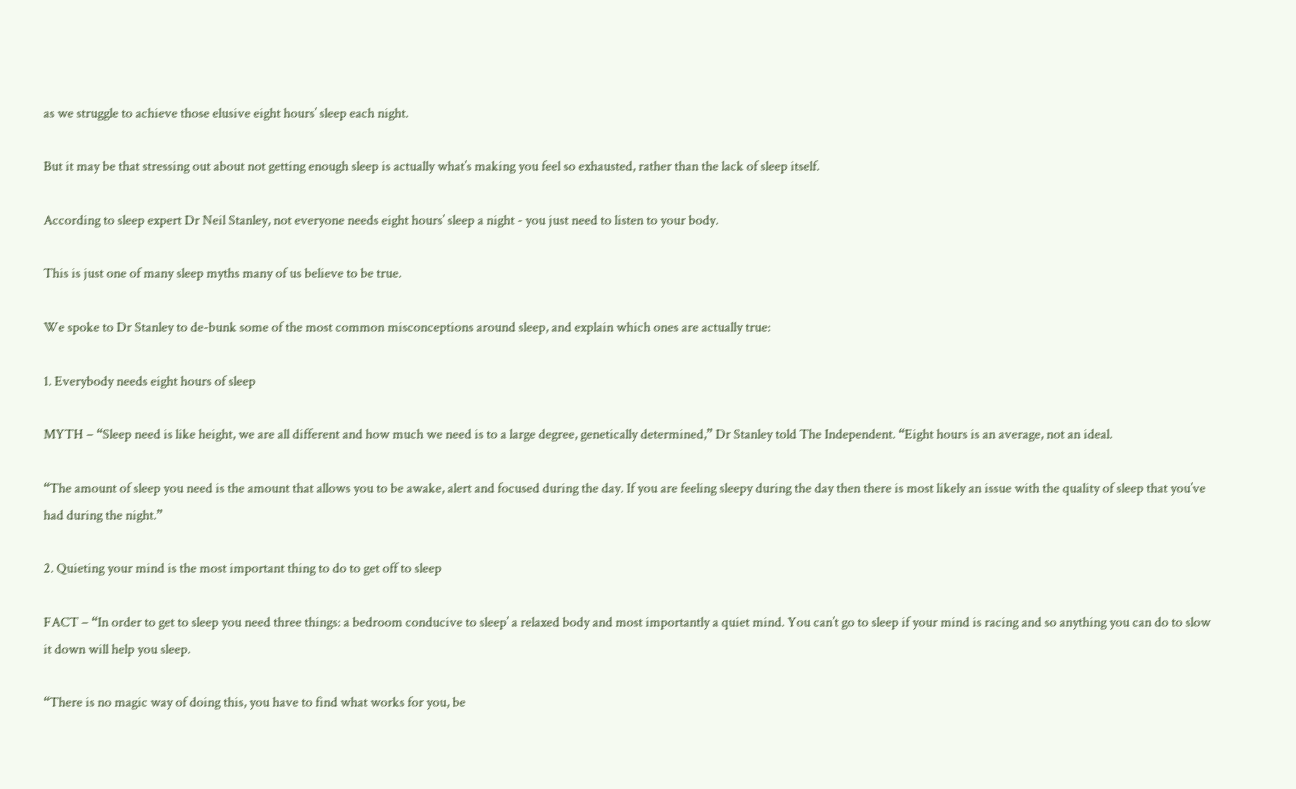as we struggle to achieve those elusive eight hours’ sleep each night.

But it may be that stressing out about not getting enough sleep is actually what’s making you feel so exhausted, rather than the lack of sleep itself.

According to sleep expert Dr Neil Stanley, not everyone needs eight hours’ sleep a night - you just need to listen to your body.

This is just one of many sleep myths many of us believe to be true.

We spoke to Dr Stanley to de-bunk some of the most common misconceptions around sleep, and explain which ones are actually true:

1. Everybody needs eight hours of sleep

MYTH – “Sleep need is like height, we are all different and how much we need is to a large degree, genetically determined,” Dr Stanley told The Independent. “Eight hours is an average, not an ideal.

“The amount of sleep you need is the amount that allows you to be awake, alert and focused during the day. If you are feeling sleepy during the day then there is most likely an issue with the quality of sleep that you’ve had during the night.”

2. Quieting your mind is the most important thing to do to get off to sleep

FACT – “In order to get to sleep you need three things: a bedroom conducive to sleep’ a relaxed body and most importantly a quiet mind. You can’t go to sleep if your mind is racing and so anything you can do to slow it down will help you sleep.

“There is no magic way of doing this, you have to find what works for you, be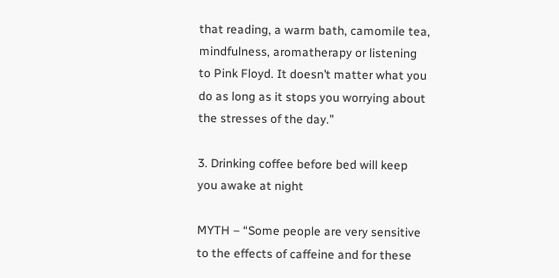that reading, a warm bath, camomile tea, mindfulness, aromatherapy or listening to Pink Floyd. It doesn’t matter what you do as long as it stops you worrying about the stresses of the day.”

3. Drinking coffee before bed will keep you awake at night

MYTH – “Some people are very sensitive to the effects of caffeine and for these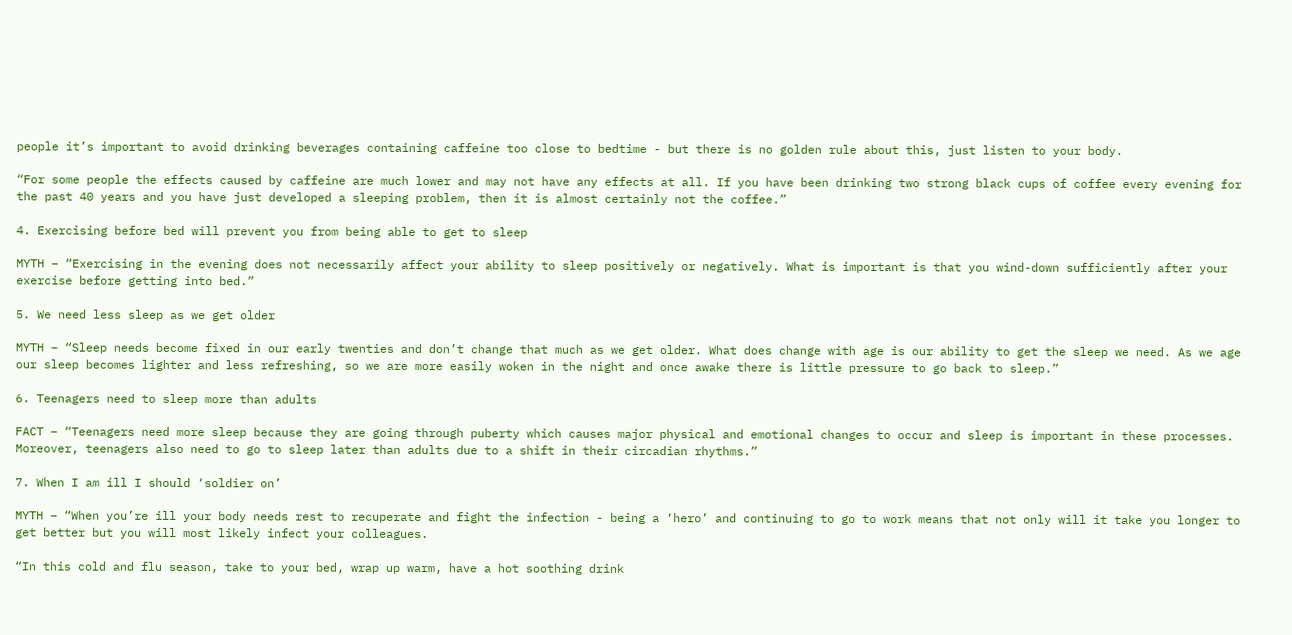people it’s important to avoid drinking beverages containing caffeine too close to bedtime - but there is no golden rule about this, just listen to your body.

“For some people the effects caused by caffeine are much lower and may not have any effects at all. If you have been drinking two strong black cups of coffee every evening for the past 40 years and you have just developed a sleeping problem, then it is almost certainly not the coffee.”

4. Exercising before bed will prevent you from being able to get to sleep

MYTH – “Exercising in the evening does not necessarily affect your ability to sleep positively or negatively. What is important is that you wind-down sufficiently after your exercise before getting into bed.”

5. We need less sleep as we get older

MYTH – “Sleep needs become fixed in our early twenties and don’t change that much as we get older. What does change with age is our ability to get the sleep we need. As we age our sleep becomes lighter and less refreshing, so we are more easily woken in the night and once awake there is little pressure to go back to sleep.”

6. Teenagers need to sleep more than adults

FACT – “Teenagers need more sleep because they are going through puberty which causes major physical and emotional changes to occur and sleep is important in these processes. Moreover, teenagers also need to go to sleep later than adults due to a shift in their circadian rhythms.”

7. When I am ill I should ‘soldier on’

MYTH – “When you’re ill your body needs rest to recuperate and fight the infection - being a ‘hero’ and continuing to go to work means that not only will it take you longer to get better but you will most likely infect your colleagues.

“In this cold and flu season, take to your bed, wrap up warm, have a hot soothing drink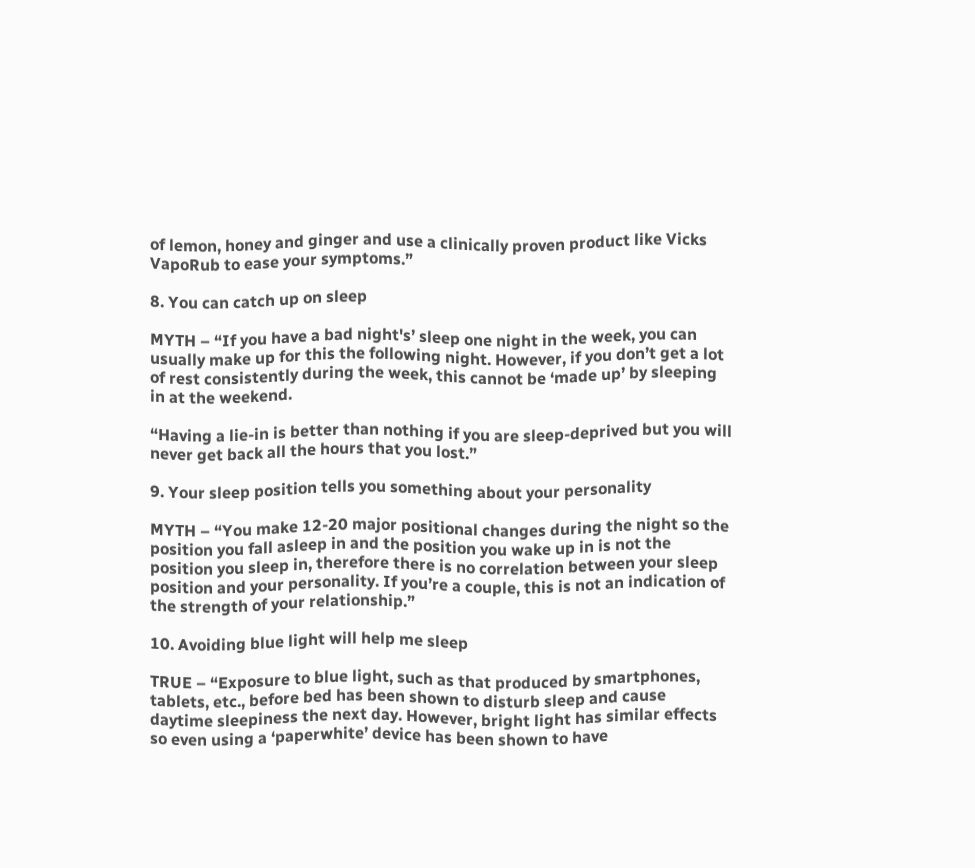of lemon, honey and ginger and use a clinically proven product like Vicks VapoRub to ease your symptoms.”

8. You can catch up on sleep

MYTH – “If you have a bad night's’ sleep one night in the week, you can usually make up for this the following night. However, if you don’t get a lot of rest consistently during the week, this cannot be ‘made up’ by sleeping in at the weekend.

“Having a lie-in is better than nothing if you are sleep-deprived but you will never get back all the hours that you lost.”

9. Your sleep position tells you something about your personality

MYTH – “You make 12-20 major positional changes during the night so the position you fall asleep in and the position you wake up in is not the position you sleep in, therefore there is no correlation between your sleep position and your personality. If you’re a couple, this is not an indication of the strength of your relationship.”

10. Avoiding blue light will help me sleep

TRUE – “Exposure to blue light, such as that produced by smartphones, tablets, etc., before bed has been shown to disturb sleep and cause daytime sleepiness the next day. However, bright light has similar effects so even using a ‘paperwhite’ device has been shown to have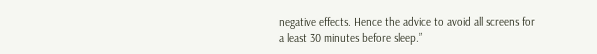negative effects. Hence the advice to avoid all screens for a least 30 minutes before sleep.”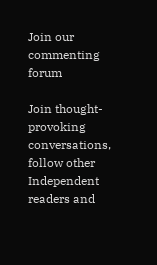Join our commenting forum

Join thought-provoking conversations, follow other Independent readers and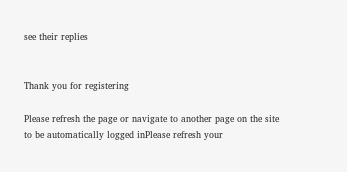see their replies


Thank you for registering

Please refresh the page or navigate to another page on the site to be automatically logged inPlease refresh your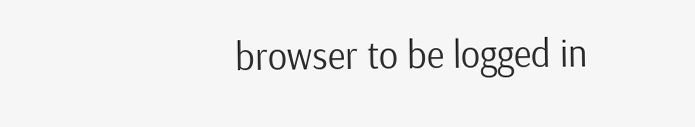browser to be logged in